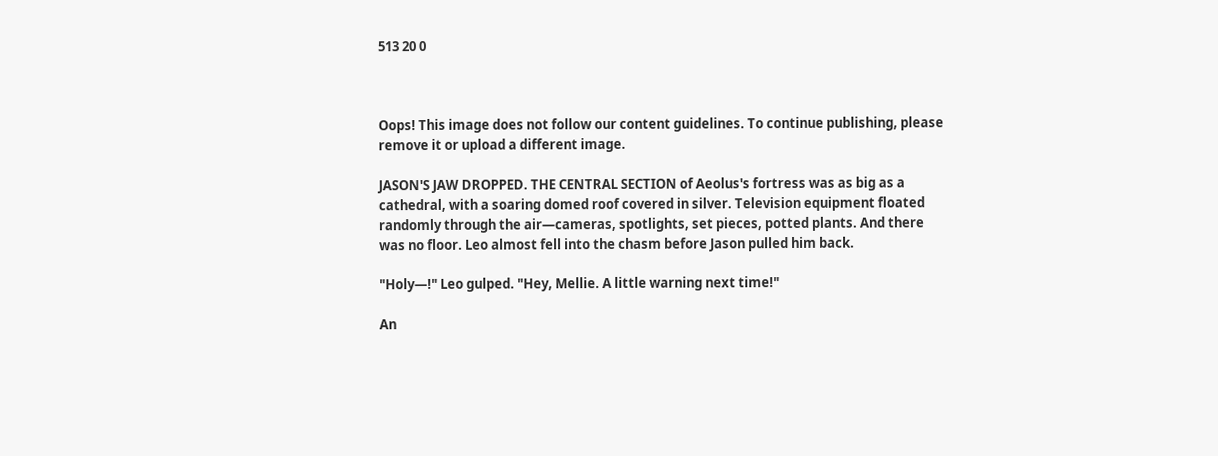513 20 0



Oops! This image does not follow our content guidelines. To continue publishing, please remove it or upload a different image.

JASON'S JAW DROPPED. THE CENTRAL SECTION of Aeolus's fortress was as big as a cathedral, with a soaring domed roof covered in silver. Television equipment floated randomly through the air—cameras, spotlights, set pieces, potted plants. And there was no floor. Leo almost fell into the chasm before Jason pulled him back.

"Holy—!" Leo gulped. "Hey, Mellie. A little warning next time!"

An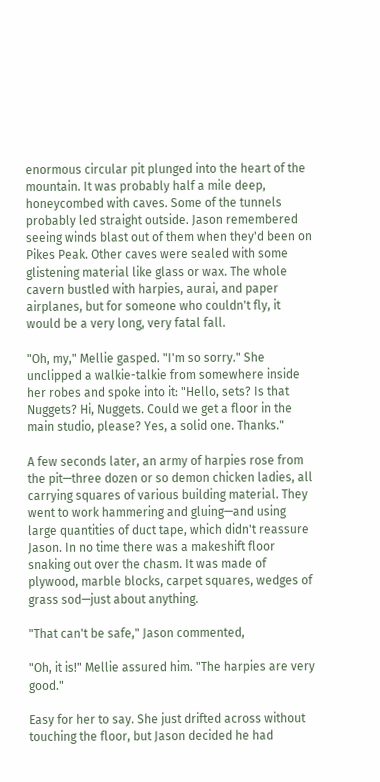enormous circular pit plunged into the heart of the mountain. It was probably half a mile deep, honeycombed with caves. Some of the tunnels probably led straight outside. Jason remembered seeing winds blast out of them when they'd been on Pikes Peak. Other caves were sealed with some glistening material like glass or wax. The whole cavern bustled with harpies, aurai, and paper airplanes, but for someone who couldn't fly, it would be a very long, very fatal fall.

"Oh, my," Mellie gasped. "I'm so sorry." She unclipped a walkie-talkie from somewhere inside her robes and spoke into it: "Hello, sets? Is that Nuggets? Hi, Nuggets. Could we get a floor in the main studio, please? Yes, a solid one. Thanks."

A few seconds later, an army of harpies rose from the pit—three dozen or so demon chicken ladies, all carrying squares of various building material. They went to work hammering and gluing—and using large quantities of duct tape, which didn't reassure Jason. In no time there was a makeshift floor snaking out over the chasm. It was made of plywood, marble blocks, carpet squares, wedges of grass sod—just about anything.

"That can't be safe," Jason commented,

"Oh, it is!" Mellie assured him. "The harpies are very good."

Easy for her to say. She just drifted across without touching the floor, but Jason decided he had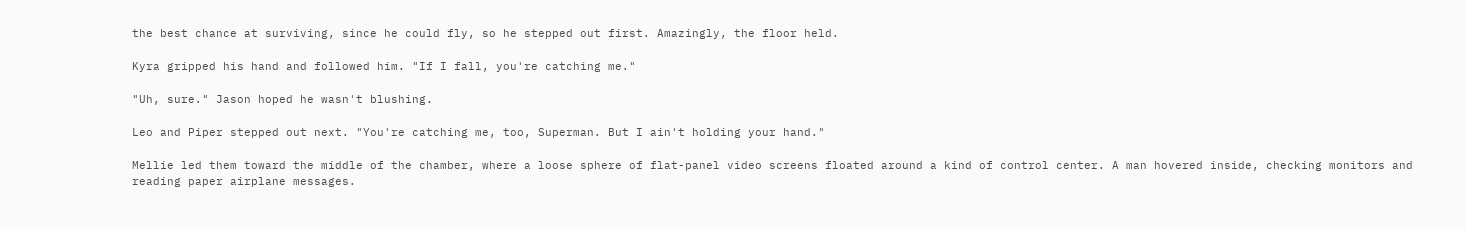the best chance at surviving, since he could fly, so he stepped out first. Amazingly, the floor held.

Kyra gripped his hand and followed him. "If I fall, you're catching me."

"Uh, sure." Jason hoped he wasn't blushing.

Leo and Piper stepped out next. "You're catching me, too, Superman. But I ain't holding your hand."

Mellie led them toward the middle of the chamber, where a loose sphere of flat-panel video screens floated around a kind of control center. A man hovered inside, checking monitors and reading paper airplane messages.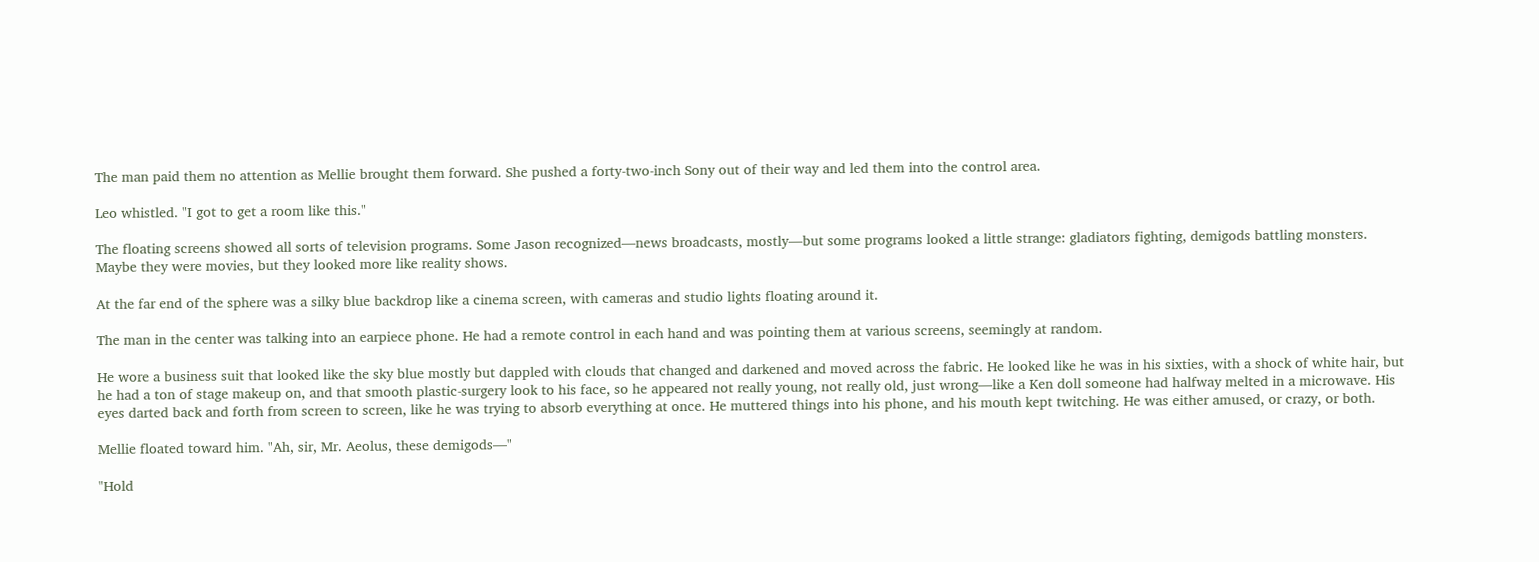The man paid them no attention as Mellie brought them forward. She pushed a forty-two-inch Sony out of their way and led them into the control area.

Leo whistled. "I got to get a room like this."

The floating screens showed all sorts of television programs. Some Jason recognized—news broadcasts, mostly—but some programs looked a little strange: gladiators fighting, demigods battling monsters. Maybe they were movies, but they looked more like reality shows.

At the far end of the sphere was a silky blue backdrop like a cinema screen, with cameras and studio lights floating around it.

The man in the center was talking into an earpiece phone. He had a remote control in each hand and was pointing them at various screens, seemingly at random.

He wore a business suit that looked like the sky blue mostly but dappled with clouds that changed and darkened and moved across the fabric. He looked like he was in his sixties, with a shock of white hair, but he had a ton of stage makeup on, and that smooth plastic-surgery look to his face, so he appeared not really young, not really old, just wrong—like a Ken doll someone had halfway melted in a microwave. His eyes darted back and forth from screen to screen, like he was trying to absorb everything at once. He muttered things into his phone, and his mouth kept twitching. He was either amused, or crazy, or both.

Mellie floated toward him. "Ah, sir, Mr. Aeolus, these demigods—"

"Hold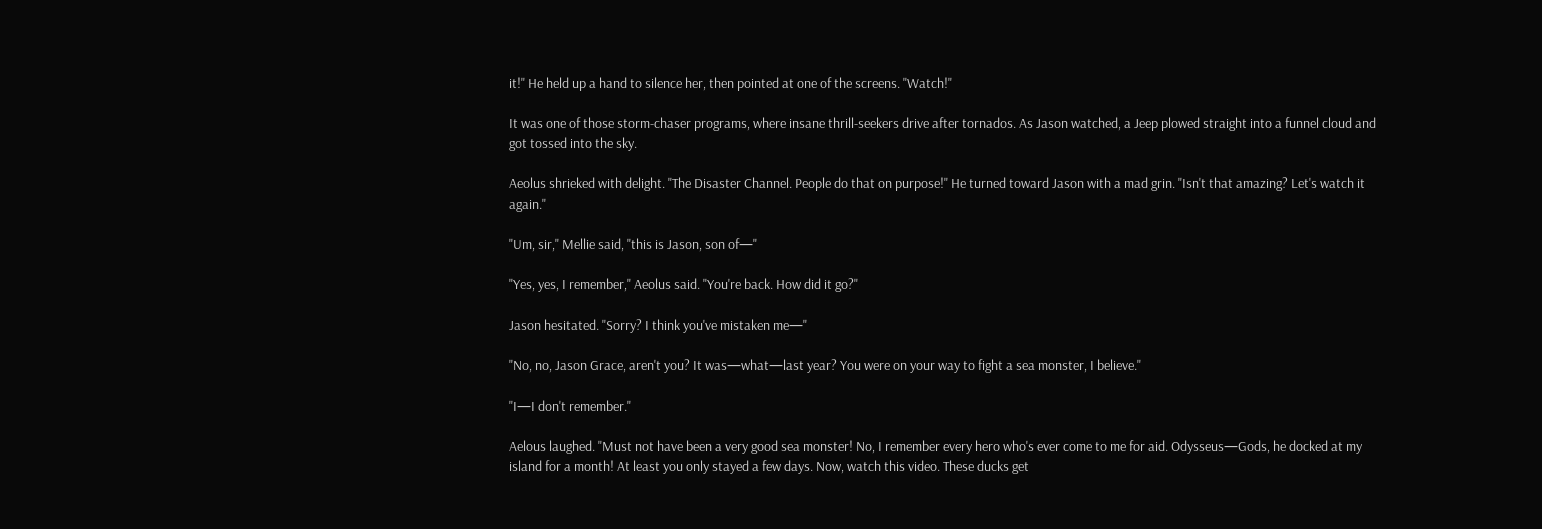it!" He held up a hand to silence her, then pointed at one of the screens. "Watch!"

It was one of those storm-chaser programs, where insane thrill-seekers drive after tornados. As Jason watched, a Jeep plowed straight into a funnel cloud and got tossed into the sky.

Aeolus shrieked with delight. "The Disaster Channel. People do that on purpose!" He turned toward Jason with a mad grin. "Isn't that amazing? Let's watch it again."

"Um, sir," Mellie said, "this is Jason, son of—"

"Yes, yes, I remember," Aeolus said. "You're back. How did it go?"

Jason hesitated. "Sorry? I think you've mistaken me—"

"No, no, Jason Grace, aren't you? It was—what—last year? You were on your way to fight a sea monster, I believe."

"I—I don't remember."

Aelous laughed. "Must not have been a very good sea monster! No, I remember every hero who's ever come to me for aid. Odysseus—Gods, he docked at my island for a month! At least you only stayed a few days. Now, watch this video. These ducks get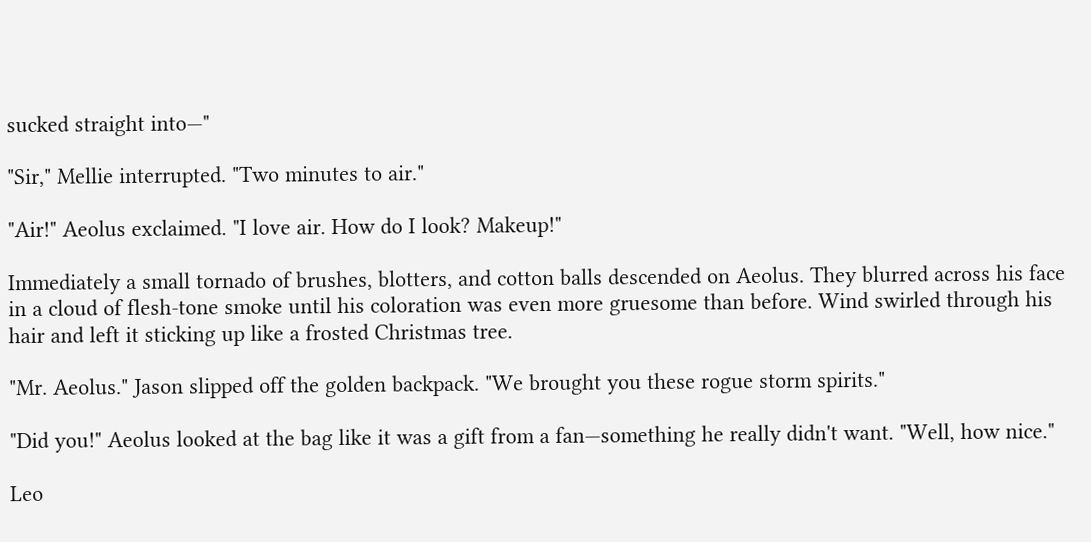sucked straight into—"

"Sir," Mellie interrupted. "Two minutes to air."

"Air!" Aeolus exclaimed. "I love air. How do I look? Makeup!"

Immediately a small tornado of brushes, blotters, and cotton balls descended on Aeolus. They blurred across his face in a cloud of flesh-tone smoke until his coloration was even more gruesome than before. Wind swirled through his hair and left it sticking up like a frosted Christmas tree.

"Mr. Aeolus." Jason slipped off the golden backpack. "We brought you these rogue storm spirits."

"Did you!" Aeolus looked at the bag like it was a gift from a fan—something he really didn't want. "Well, how nice."

Leo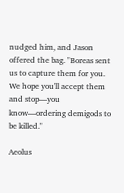nudged him, and Jason offered the bag. "Boreas sent us to capture them for you. We hope you'll accept them and stop—you know—ordering demigods to be killed."

Aeolus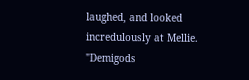laughed, and looked incredulously at Mellie. "Demigods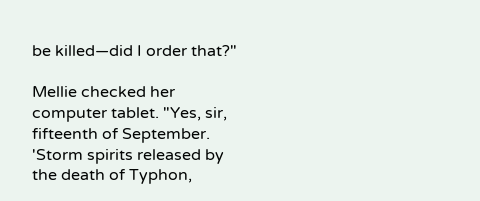be killed—did I order that?"

Mellie checked her computer tablet. "Yes, sir, fifteenth of September. 'Storm spirits released by the death of Typhon,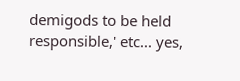demigods to be held responsible,' etc... yes,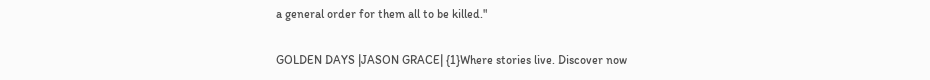a general order for them all to be killed."

GOLDEN DAYS |JASON GRACE| {1}Where stories live. Discover now